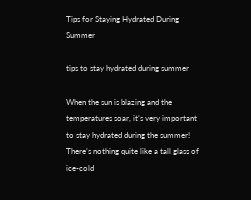Tips for Staying Hydrated During Summer

tips to stay hydrated during summer

When the sun is blazing and the temperatures soar, it’s very important to stay hydrated during the summer! There’s nothing quite like a tall glass of ice-cold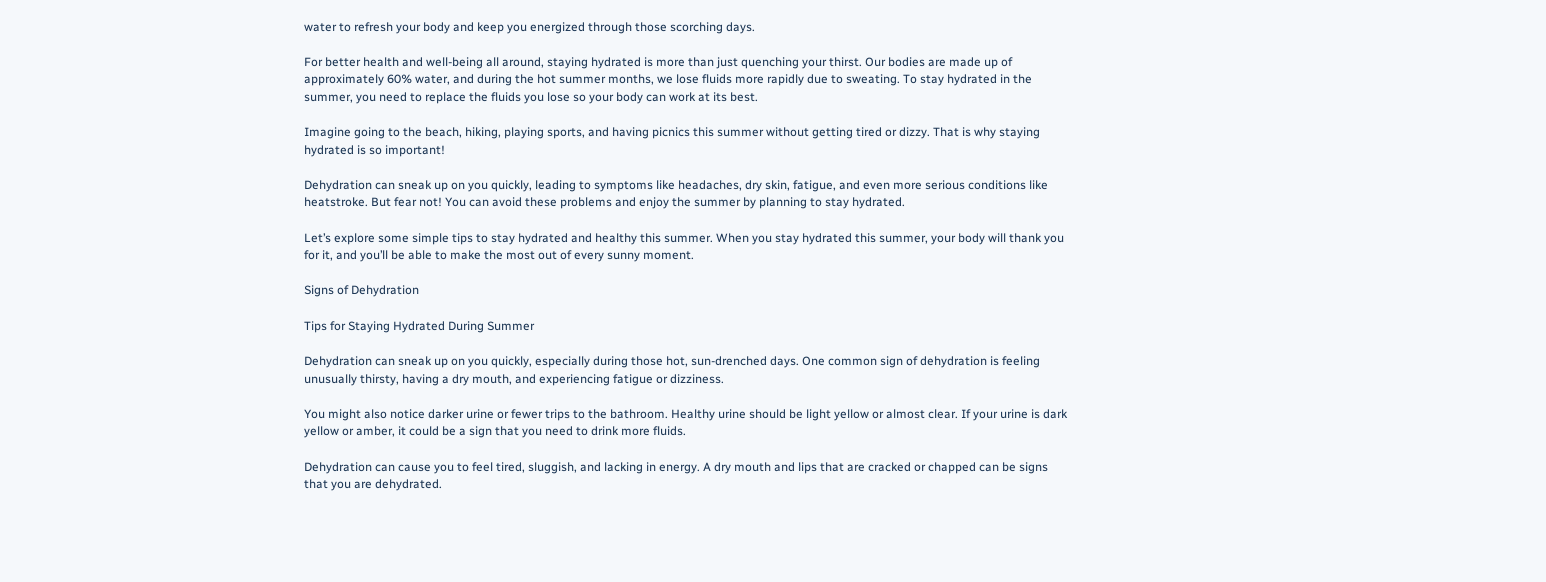water to refresh your body and keep you energized through those scorching days.

For better health and well-being all around, staying hydrated is more than just quenching your thirst. Our bodies are made up of approximately 60% water, and during the hot summer months, we lose fluids more rapidly due to sweating. To stay hydrated in the summer, you need to replace the fluids you lose so your body can work at its best.

Imagine going to the beach, hiking, playing sports, and having picnics this summer without getting tired or dizzy. That is why staying hydrated is so important!

Dehydration can sneak up on you quickly, leading to symptoms like headaches, dry skin, fatigue, and even more serious conditions like heatstroke. But fear not! You can avoid these problems and enjoy the summer by planning to stay hydrated.

Let’s explore some simple tips to stay hydrated and healthy this summer. When you stay hydrated this summer, your body will thank you for it, and you’ll be able to make the most out of every sunny moment.

Signs of Dehydration

Tips for Staying Hydrated During Summer

Dehydration can sneak up on you quickly, especially during those hot, sun-drenched days. One common sign of dehydration is feeling unusually thirsty, having a dry mouth, and experiencing fatigue or dizziness.

You might also notice darker urine or fewer trips to the bathroom. Healthy urine should be light yellow or almost clear. If your urine is dark yellow or amber, it could be a sign that you need to drink more fluids.

Dehydration can cause you to feel tired, sluggish, and lacking in energy. A dry mouth and lips that are cracked or chapped can be signs that you are dehydrated.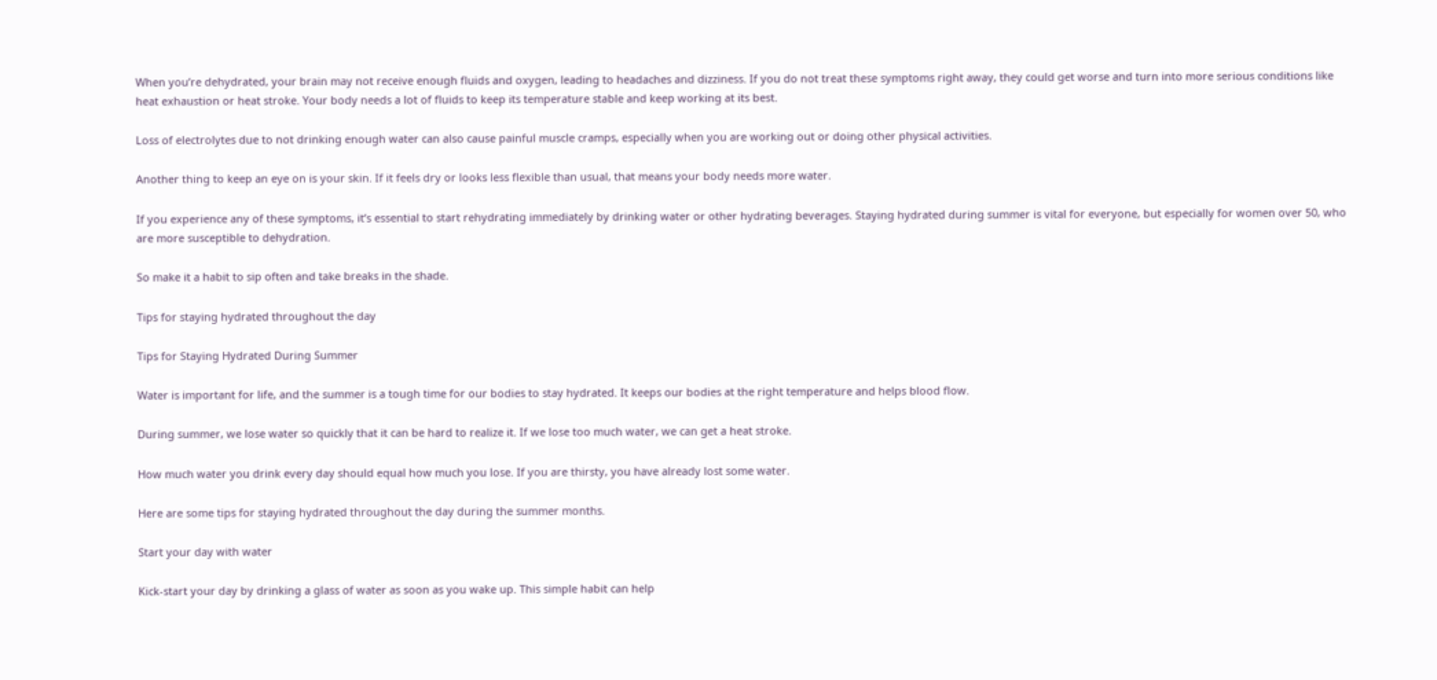When you’re dehydrated, your brain may not receive enough fluids and oxygen, leading to headaches and dizziness. If you do not treat these symptoms right away, they could get worse and turn into more serious conditions like heat exhaustion or heat stroke. Your body needs a lot of fluids to keep its temperature stable and keep working at its best.

Loss of electrolytes due to not drinking enough water can also cause painful muscle cramps, especially when you are working out or doing other physical activities.

Another thing to keep an eye on is your skin. If it feels dry or looks less flexible than usual, that means your body needs more water.

If you experience any of these symptoms, it’s essential to start rehydrating immediately by drinking water or other hydrating beverages. Staying hydrated during summer is vital for everyone, but especially for women over 50, who are more susceptible to dehydration.

So make it a habit to sip often and take breaks in the shade.

Tips for staying hydrated throughout the day

Tips for Staying Hydrated During Summer

Water is important for life, and the summer is a tough time for our bodies to stay hydrated. It keeps our bodies at the right temperature and helps blood flow.

During summer, we lose water so quickly that it can be hard to realize it. If we lose too much water, we can get a heat stroke.

How much water you drink every day should equal how much you lose. If you are thirsty, you have already lost some water.

Here are some tips for staying hydrated throughout the day during the summer months.

Start your day with water

Kick-start your day by drinking a glass of water as soon as you wake up. This simple habit can help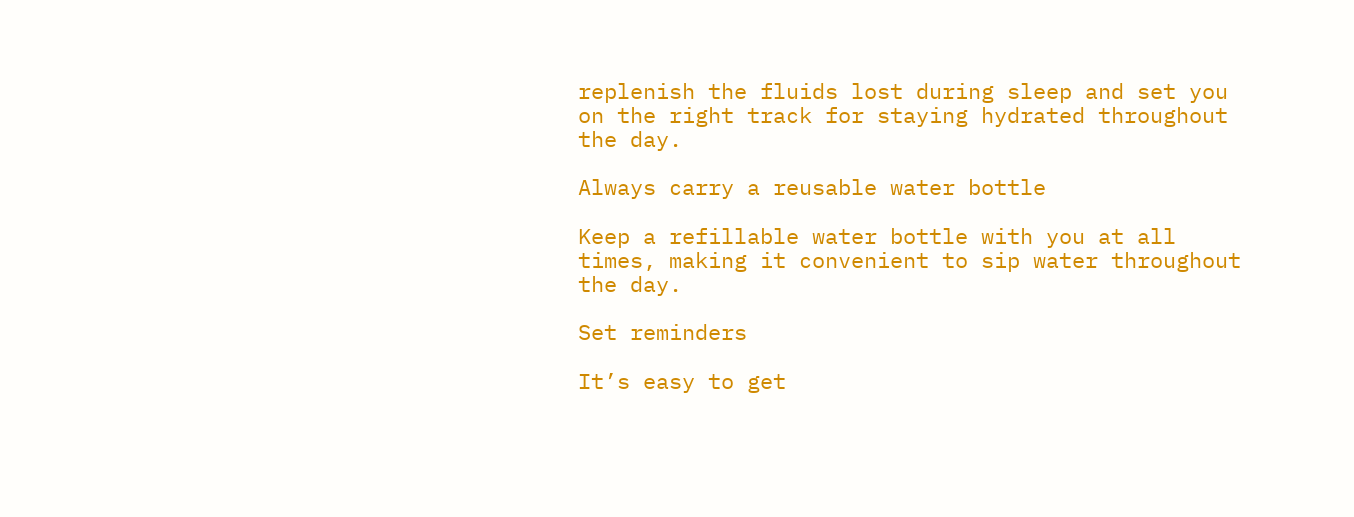replenish the fluids lost during sleep and set you on the right track for staying hydrated throughout the day.

Always carry a reusable water bottle

Keep a refillable water bottle with you at all times, making it convenient to sip water throughout the day.

Set reminders

It’s easy to get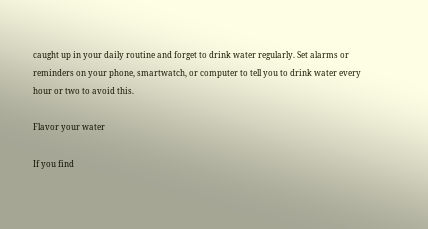caught up in your daily routine and forget to drink water regularly. Set alarms or reminders on your phone, smartwatch, or computer to tell you to drink water every hour or two to avoid this.

Flavor your water

If you find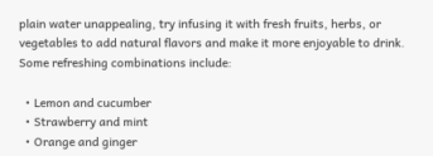plain water unappealing, try infusing it with fresh fruits, herbs, or vegetables to add natural flavors and make it more enjoyable to drink. Some refreshing combinations include:

  • Lemon and cucumber
  • Strawberry and mint
  • Orange and ginger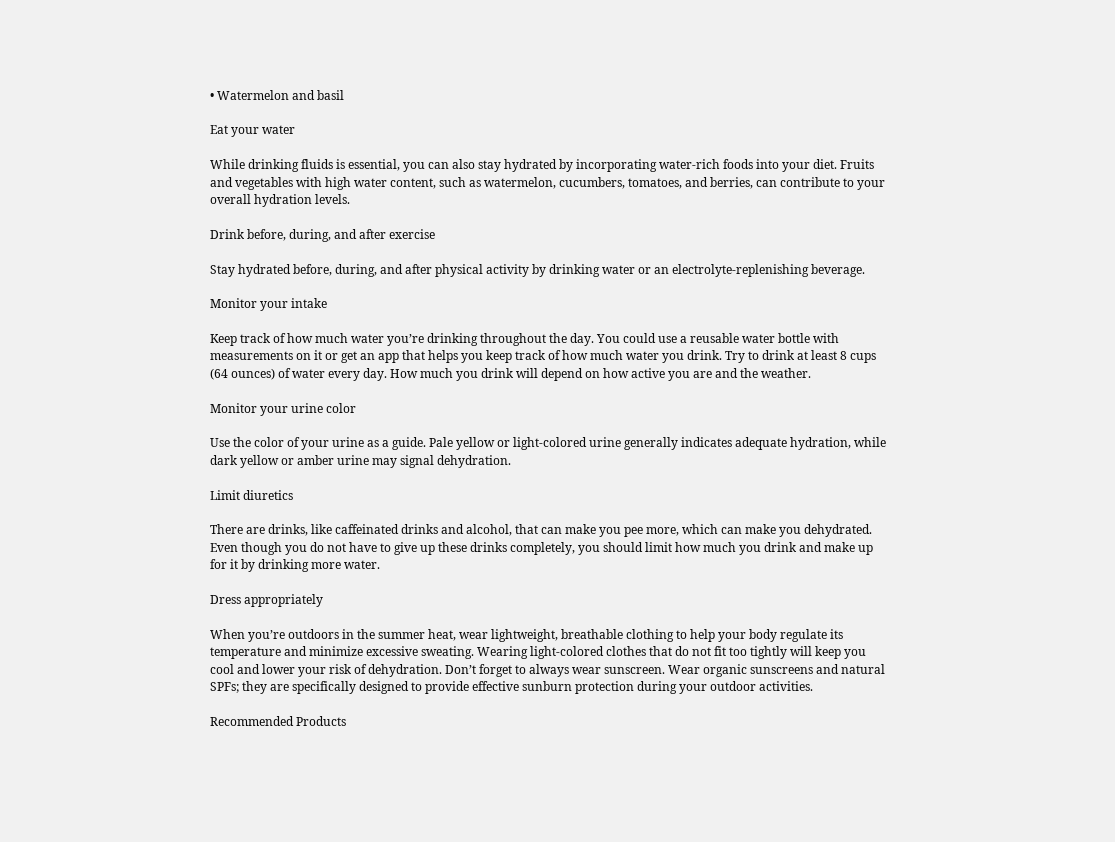• Watermelon and basil

Eat your water

While drinking fluids is essential, you can also stay hydrated by incorporating water-rich foods into your diet. Fruits and vegetables with high water content, such as watermelon, cucumbers, tomatoes, and berries, can contribute to your overall hydration levels.

Drink before, during, and after exercise

Stay hydrated before, during, and after physical activity by drinking water or an electrolyte-replenishing beverage.

Monitor your intake

Keep track of how much water you’re drinking throughout the day. You could use a reusable water bottle with measurements on it or get an app that helps you keep track of how much water you drink. Try to drink at least 8 cups (64 ounces) of water every day. How much you drink will depend on how active you are and the weather.

Monitor your urine color

Use the color of your urine as a guide. Pale yellow or light-colored urine generally indicates adequate hydration, while dark yellow or amber urine may signal dehydration.

Limit diuretics

There are drinks, like caffeinated drinks and alcohol, that can make you pee more, which can make you dehydrated. Even though you do not have to give up these drinks completely, you should limit how much you drink and make up for it by drinking more water.

Dress appropriately

When you’re outdoors in the summer heat, wear lightweight, breathable clothing to help your body regulate its temperature and minimize excessive sweating. Wearing light-colored clothes that do not fit too tightly will keep you cool and lower your risk of dehydration. Don’t forget to always wear sunscreen. Wear organic sunscreens and natural SPFs; they are specifically designed to provide effective sunburn protection during your outdoor activities.

Recommended Products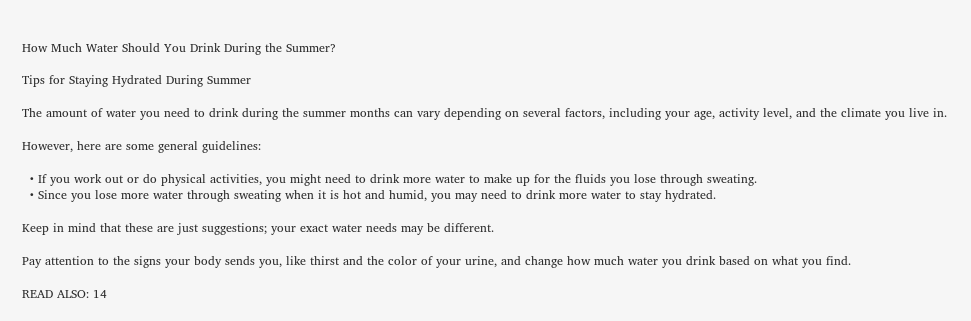How Much Water Should You Drink During the Summer?

Tips for Staying Hydrated During Summer

The amount of water you need to drink during the summer months can vary depending on several factors, including your age, activity level, and the climate you live in.

However, here are some general guidelines:

  • If you work out or do physical activities, you might need to drink more water to make up for the fluids you lose through sweating.
  • Since you lose more water through sweating when it is hot and humid, you may need to drink more water to stay hydrated.

Keep in mind that these are just suggestions; your exact water needs may be different.

Pay attention to the signs your body sends you, like thirst and the color of your urine, and change how much water you drink based on what you find.

READ ALSO: 14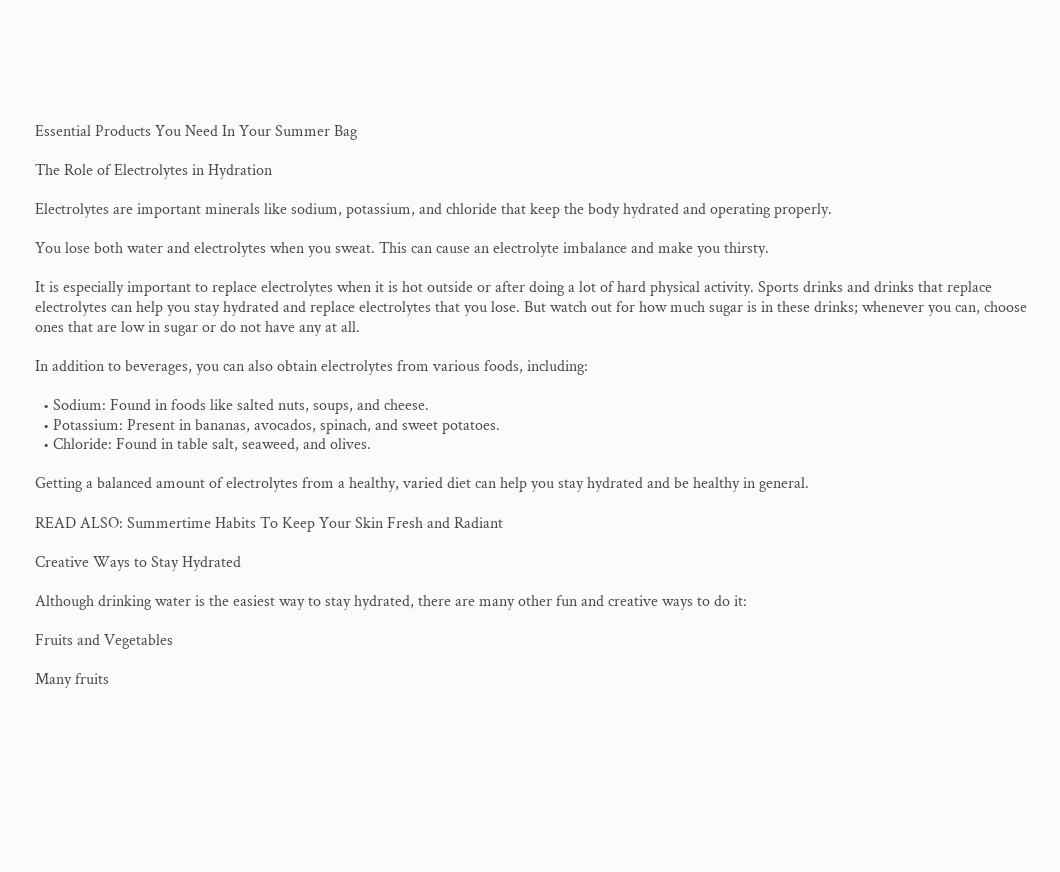Essential Products You Need In Your Summer Bag

The Role of Electrolytes in Hydration

Electrolytes are important minerals like sodium, potassium, and chloride that keep the body hydrated and operating properly.

You lose both water and electrolytes when you sweat. This can cause an electrolyte imbalance and make you thirsty.

It is especially important to replace electrolytes when it is hot outside or after doing a lot of hard physical activity. Sports drinks and drinks that replace electrolytes can help you stay hydrated and replace electrolytes that you lose. But watch out for how much sugar is in these drinks; whenever you can, choose ones that are low in sugar or do not have any at all.

In addition to beverages, you can also obtain electrolytes from various foods, including:

  • Sodium: Found in foods like salted nuts, soups, and cheese.
  • Potassium: Present in bananas, avocados, spinach, and sweet potatoes.
  • Chloride: Found in table salt, seaweed, and olives.

Getting a balanced amount of electrolytes from a healthy, varied diet can help you stay hydrated and be healthy in general.

READ ALSO: Summertime Habits To Keep Your Skin Fresh and Radiant

Creative Ways to Stay Hydrated

Although drinking water is the easiest way to stay hydrated, there are many other fun and creative ways to do it:

Fruits and Vegetables

Many fruits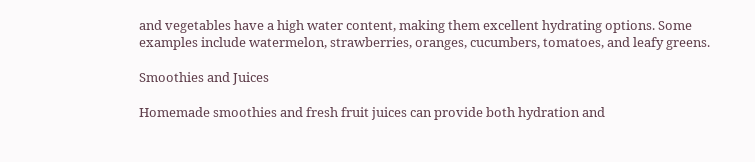and vegetables have a high water content, making them excellent hydrating options. Some examples include watermelon, strawberries, oranges, cucumbers, tomatoes, and leafy greens.

Smoothies and Juices

Homemade smoothies and fresh fruit juices can provide both hydration and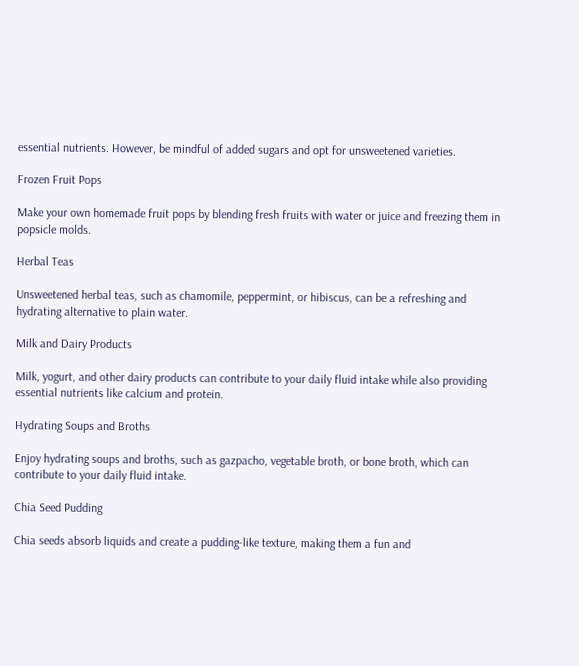essential nutrients. However, be mindful of added sugars and opt for unsweetened varieties.

Frozen Fruit Pops

Make your own homemade fruit pops by blending fresh fruits with water or juice and freezing them in popsicle molds.

Herbal Teas

Unsweetened herbal teas, such as chamomile, peppermint, or hibiscus, can be a refreshing and hydrating alternative to plain water.

Milk and Dairy Products

Milk, yogurt, and other dairy products can contribute to your daily fluid intake while also providing essential nutrients like calcium and protein.

Hydrating Soups and Broths

Enjoy hydrating soups and broths, such as gazpacho, vegetable broth, or bone broth, which can contribute to your daily fluid intake.

Chia Seed Pudding

Chia seeds absorb liquids and create a pudding-like texture, making them a fun and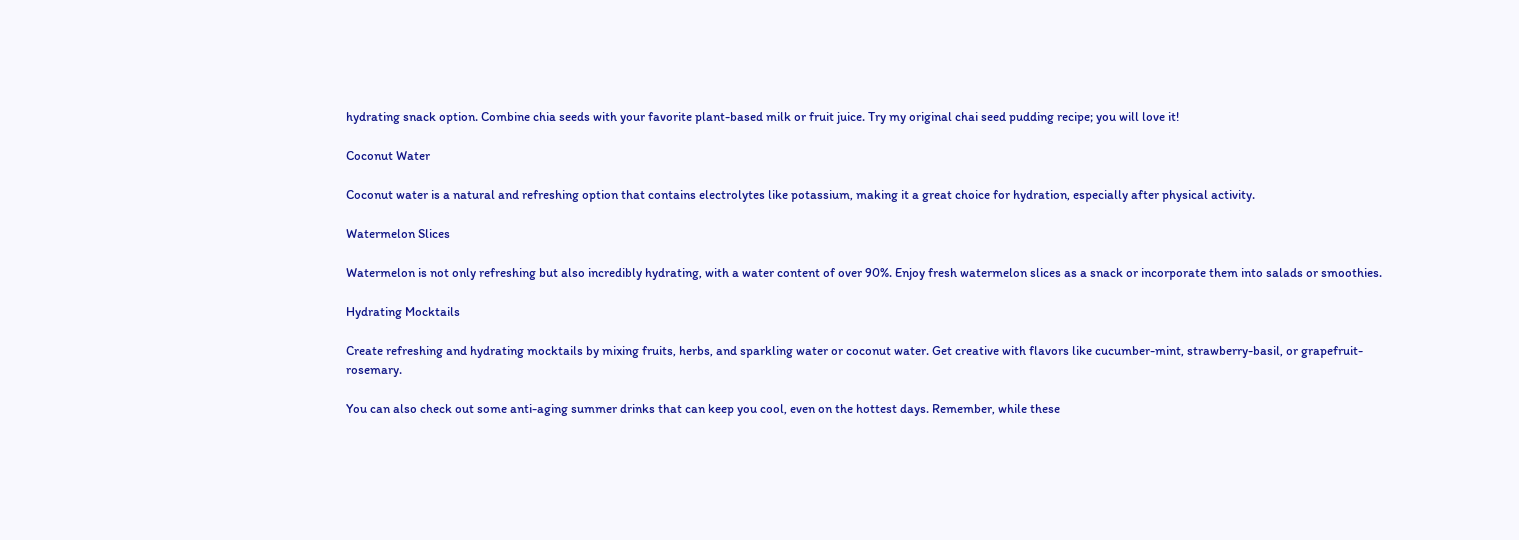hydrating snack option. Combine chia seeds with your favorite plant-based milk or fruit juice. Try my original chai seed pudding recipe; you will love it!

Coconut Water

Coconut water is a natural and refreshing option that contains electrolytes like potassium, making it a great choice for hydration, especially after physical activity.

Watermelon Slices

Watermelon is not only refreshing but also incredibly hydrating, with a water content of over 90%. Enjoy fresh watermelon slices as a snack or incorporate them into salads or smoothies.

Hydrating Mocktails

Create refreshing and hydrating mocktails by mixing fruits, herbs, and sparkling water or coconut water. Get creative with flavors like cucumber-mint, strawberry-basil, or grapefruit-rosemary.

You can also check out some anti-aging summer drinks that can keep you cool, even on the hottest days. Remember, while these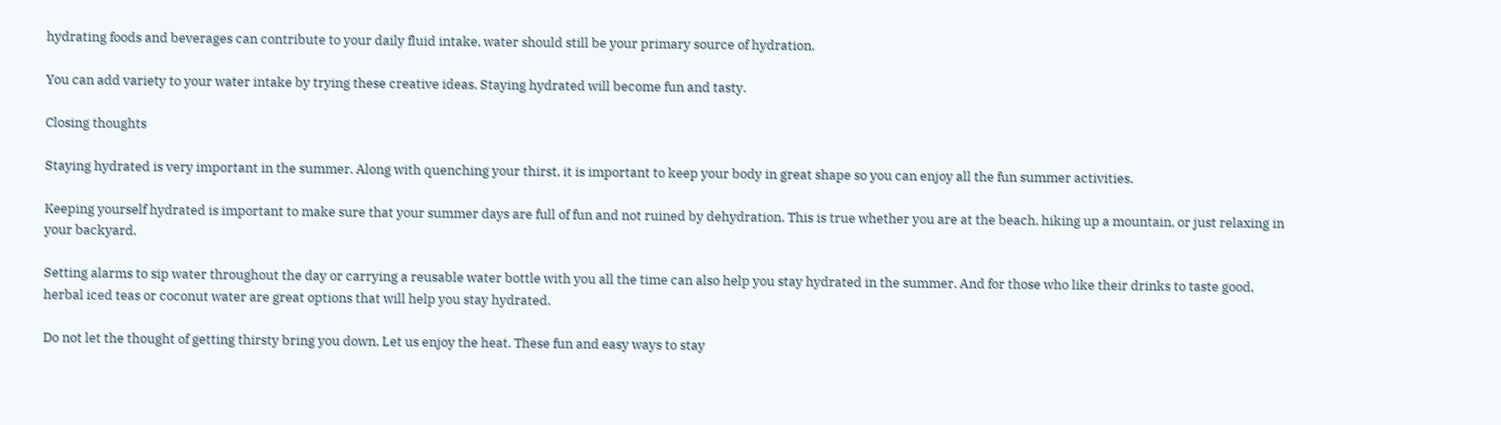hydrating foods and beverages can contribute to your daily fluid intake, water should still be your primary source of hydration.

You can add variety to your water intake by trying these creative ideas. Staying hydrated will become fun and tasty.

Closing thoughts

Staying hydrated is very important in the summer. Along with quenching your thirst, it is important to keep your body in great shape so you can enjoy all the fun summer activities.

Keeping yourself hydrated is important to make sure that your summer days are full of fun and not ruined by dehydration. This is true whether you are at the beach, hiking up a mountain, or just relaxing in your backyard.

Setting alarms to sip water throughout the day or carrying a reusable water bottle with you all the time can also help you stay hydrated in the summer. And for those who like their drinks to taste good, herbal iced teas or coconut water are great options that will help you stay hydrated.

Do not let the thought of getting thirsty bring you down. Let us enjoy the heat. These fun and easy ways to stay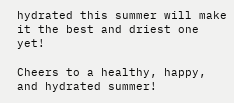hydrated this summer will make it the best and driest one yet!

Cheers to a healthy, happy, and hydrated summer!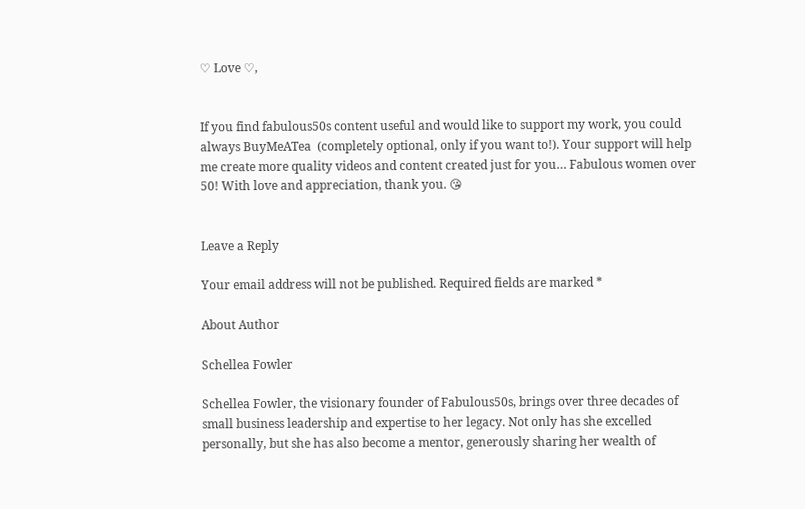♡ Love ♡,


If you find fabulous50s content useful and would like to support my work, you could always BuyMeATea  (completely optional, only if you want to!). Your support will help me create more quality videos and content created just for you… Fabulous women over 50! With love and appreciation, thank you. 😘


Leave a Reply

Your email address will not be published. Required fields are marked *

About Author

Schellea Fowler

Schellea Fowler, the visionary founder of Fabulous50s, brings over three decades of small business leadership and expertise to her legacy. Not only has she excelled personally, but she has also become a mentor, generously sharing her wealth of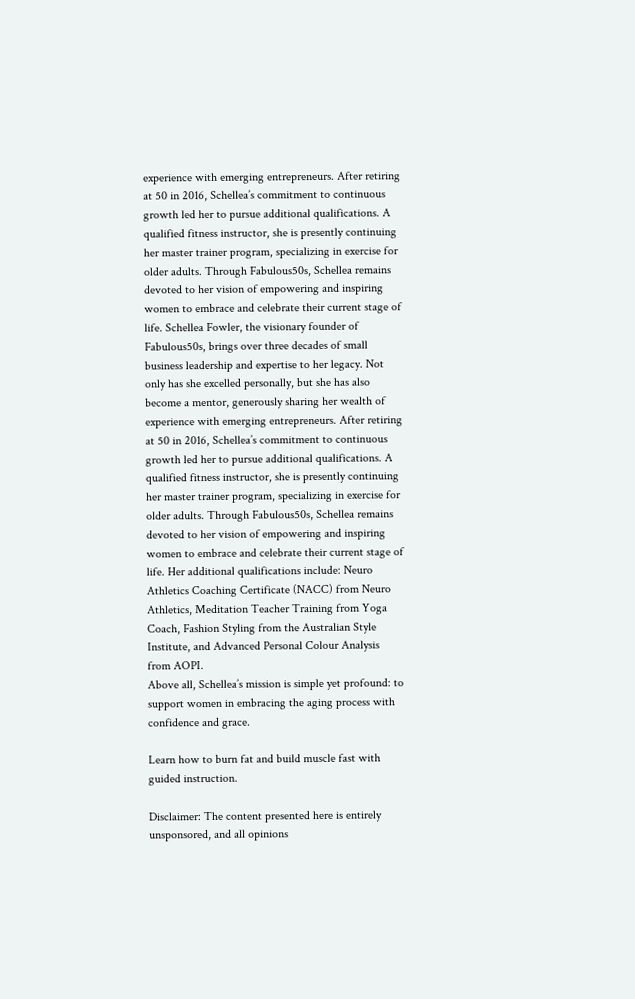experience with emerging entrepreneurs. After retiring at 50 in 2016, Schellea’s commitment to continuous growth led her to pursue additional qualifications. A qualified fitness instructor, she is presently continuing her master trainer program, specializing in exercise for older adults. Through Fabulous50s, Schellea remains devoted to her vision of empowering and inspiring women to embrace and celebrate their current stage of life. Schellea Fowler, the visionary founder of Fabulous50s, brings over three decades of small business leadership and expertise to her legacy. Not only has she excelled personally, but she has also become a mentor, generously sharing her wealth of experience with emerging entrepreneurs. After retiring at 50 in 2016, Schellea’s commitment to continuous growth led her to pursue additional qualifications. A qualified fitness instructor, she is presently continuing her master trainer program, specializing in exercise for older adults. Through Fabulous50s, Schellea remains devoted to her vision of empowering and inspiring women to embrace and celebrate their current stage of life. Her additional qualifications include: Neuro Athletics Coaching Certificate (NACC) from Neuro Athletics, Meditation Teacher Training from Yoga Coach, Fashion Styling from the Australian Style Institute, and Advanced Personal Colour Analysis from AOPI.
Above all, Schellea’s mission is simple yet profound: to support women in embracing the aging process with confidence and grace.

Learn how to burn fat and build muscle fast with guided instruction.

Disclaimer: The content presented here is entirely unsponsored, and all opinions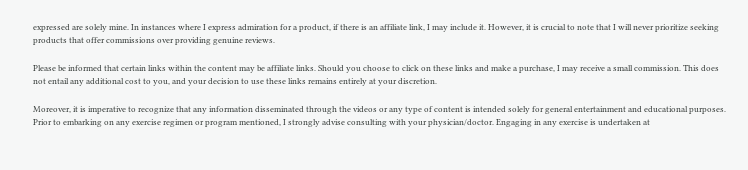expressed are solely mine. In instances where I express admiration for a product, if there is an affiliate link, I may include it. However, it is crucial to note that I will never prioritize seeking products that offer commissions over providing genuine reviews.

Please be informed that certain links within the content may be affiliate links. Should you choose to click on these links and make a purchase, I may receive a small commission. This does not entail any additional cost to you, and your decision to use these links remains entirely at your discretion.

Moreover, it is imperative to recognize that any information disseminated through the videos or any type of content is intended solely for general entertainment and educational purposes. Prior to embarking on any exercise regimen or program mentioned, I strongly advise consulting with your physician/doctor. Engaging in any exercise is undertaken at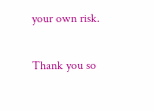your own risk.

Thank you so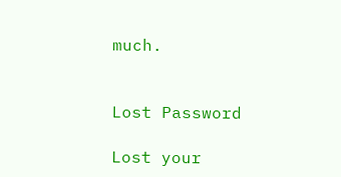much.


Lost Password

Lost your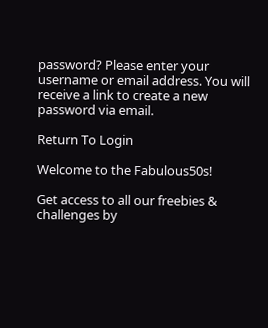password? Please enter your username or email address. You will receive a link to create a new password via email.

Return To Login

Welcome to the Fabulous50s!

Get access to all our freebies & challenges by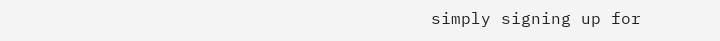simply signing up for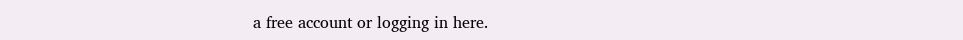a free account or logging in here.